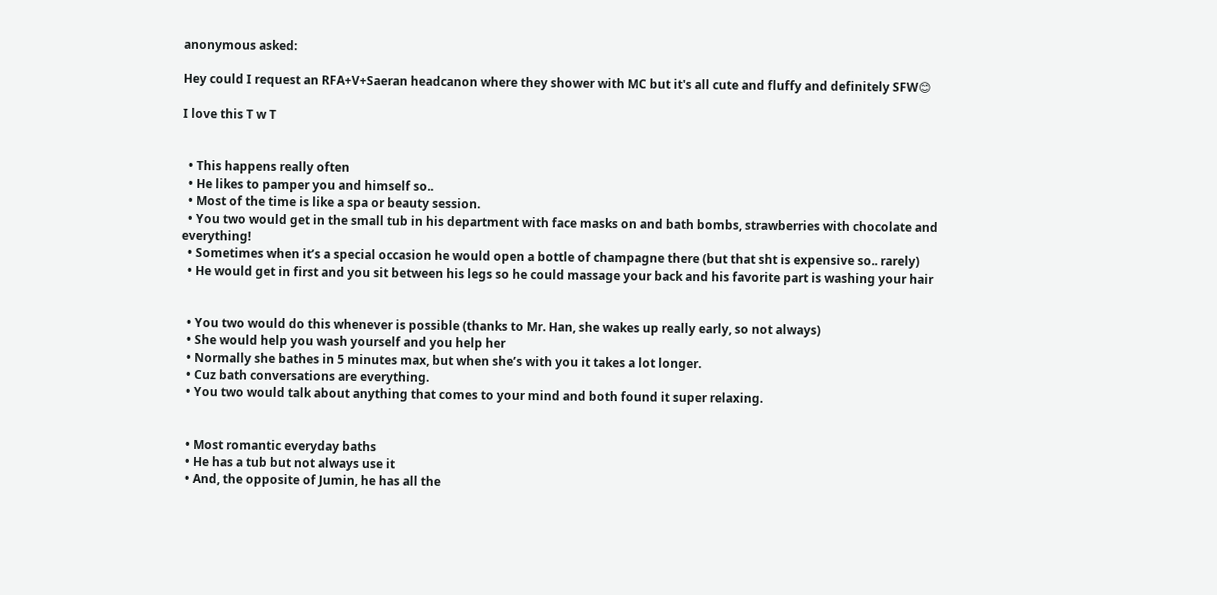anonymous asked:

Hey could I request an RFA+V+Saeran headcanon where they shower with MC but it's all cute and fluffy and definitely SFW😊

I love this T w T


  • This happens really often
  • He likes to pamper you and himself so..
  • Most of the time is like a spa or beauty session.
  • You two would get in the small tub in his department with face masks on and bath bombs, strawberries with chocolate and everything!
  • Sometimes when it’s a special occasion he would open a bottle of champagne there (but that sht is expensive so.. rarely)
  • He would get in first and you sit between his legs so he could massage your back and his favorite part is washing your hair


  • You two would do this whenever is possible (thanks to Mr. Han, she wakes up really early, so not always)
  • She would help you wash yourself and you help her
  • Normally she bathes in 5 minutes max, but when she’s with you it takes a lot longer.
  • Cuz bath conversations are everything.
  • You two would talk about anything that comes to your mind and both found it super relaxing.


  • Most romantic everyday baths
  • He has a tub but not always use it
  • And, the opposite of Jumin, he has all the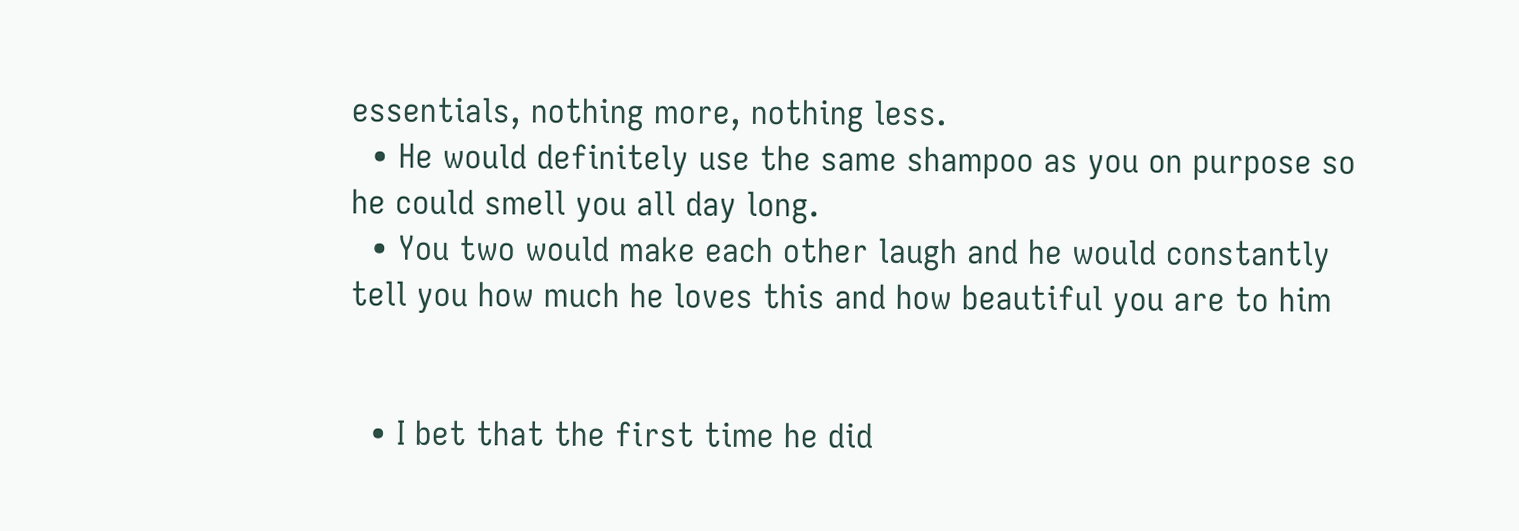essentials, nothing more, nothing less.
  • He would definitely use the same shampoo as you on purpose so he could smell you all day long.
  • You two would make each other laugh and he would constantly tell you how much he loves this and how beautiful you are to him


  • I bet that the first time he did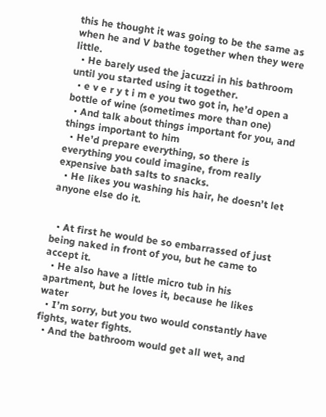this he thought it was going to be the same as when he and V bathe together when they were little.
  • He barely used the jacuzzi in his bathroom until you started using it together.
  • e v e r y t i m e you two got in, he’d open a bottle of wine (sometimes more than one)
  • And talk about things important for you, and things important to him
  • He’d prepare everything, so there is everything you could imagine, from really expensive bath salts to snacks.
  • He likes you washing his hair, he doesn’t let anyone else do it.


  • At first he would be so embarrassed of just being naked in front of you, but he came to accept it.
  • He also have a little micro tub in his apartment, but he loves it, because he likes water
  • I’m sorry, but you two would constantly have fights, water fights.
  • And the bathroom would get all wet, and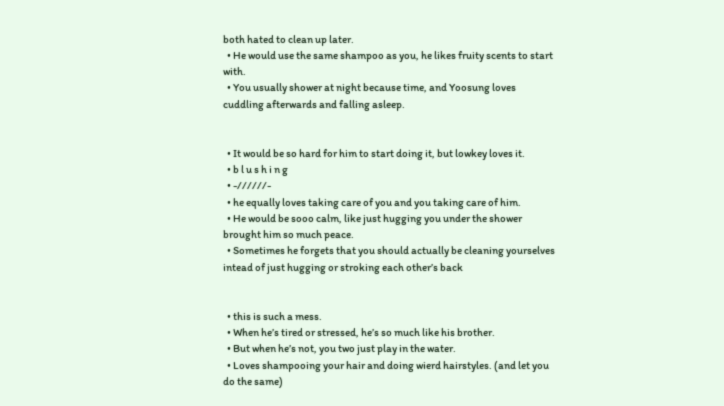both hated to clean up later.
  • He would use the same shampoo as you, he likes fruity scents to start with.
  • You usually shower at night because time, and Yoosung loves cuddling afterwards and falling asleep.


  • It would be so hard for him to start doing it, but lowkey loves it.
  • b l u s h i n g
  • -//////-
  • he equally loves taking care of you and you taking care of him.
  • He would be sooo calm, like just hugging you under the shower brought him so much peace.
  • Sometimes he forgets that you should actually be cleaning yourselves intead of just hugging or stroking each other’s back


  • this is such a mess.
  • When he’s tired or stressed, he’s so much like his brother.
  • But when he’s not, you two just play in the water.
  • Loves shampooing your hair and doing wierd hairstyles. (and let you do the same)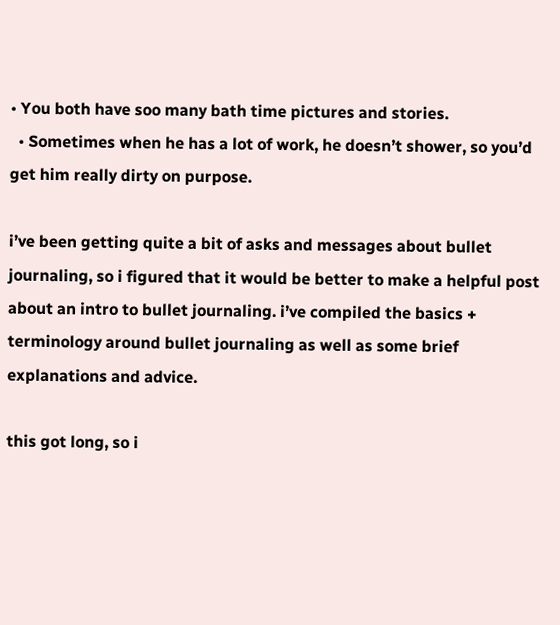• You both have soo many bath time pictures and stories.
  • Sometimes when he has a lot of work, he doesn’t shower, so you’d get him really dirty on purpose.

i’ve been getting quite a bit of asks and messages about bullet journaling, so i figured that it would be better to make a helpful post about an intro to bullet journaling. i’ve compiled the basics + terminology around bullet journaling as well as some brief explanations and advice.

this got long, so i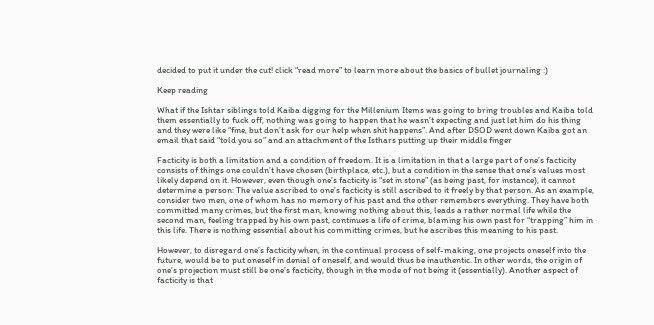decided to put it under the cut! click “read more” to learn more about the basics of bullet journaling :)

Keep reading

What if the Ishtar siblings told Kaiba digging for the Millenium Items was going to bring troubles and Kaiba told them essentially to fuck off, nothing was going to happen that he wasn’t expecting and just let him do his thing and they were like “fine, but don’t ask for our help when shit happens”. And after DSOD went down Kaiba got an email that said “told you so” and an attachment of the Isthars putting up their middle finger

Facticity is both a limitation and a condition of freedom. It is a limitation in that a large part of one’s facticity consists of things one couldn’t have chosen (birthplace, etc.), but a condition in the sense that one’s values most likely depend on it. However, even though one’s facticity is “set in stone” (as being past, for instance), it cannot determine a person: The value ascribed to one’s facticity is still ascribed to it freely by that person. As an example, consider two men, one of whom has no memory of his past and the other remembers everything. They have both committed many crimes, but the first man, knowing nothing about this, leads a rather normal life while the second man, feeling trapped by his own past, continues a life of crime, blaming his own past for “trapping” him in this life. There is nothing essential about his committing crimes, but he ascribes this meaning to his past.

However, to disregard one’s facticity when, in the continual process of self-making, one projects oneself into the future, would be to put oneself in denial of oneself, and would thus be inauthentic. In other words, the origin of one’s projection must still be one’s facticity, though in the mode of not being it (essentially). Another aspect of facticity is that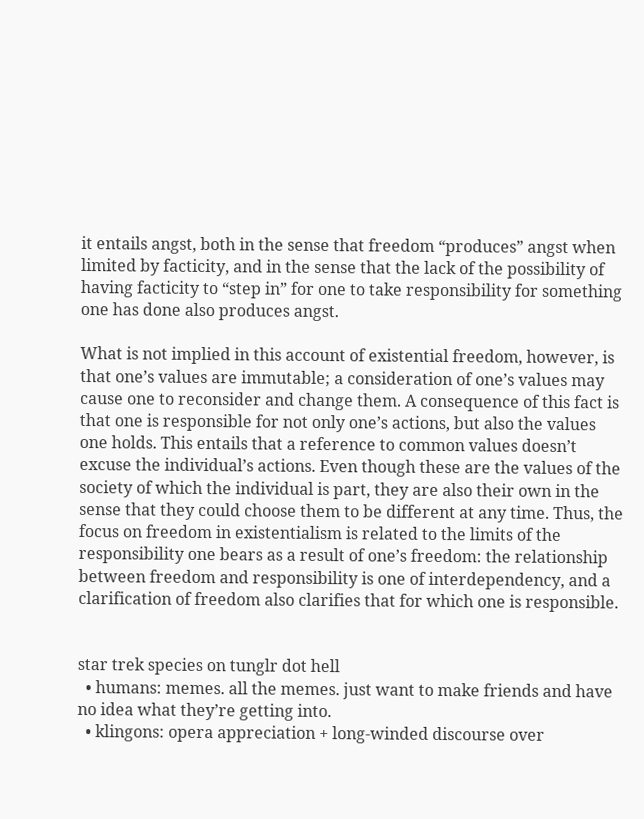it entails angst, both in the sense that freedom “produces” angst when limited by facticity, and in the sense that the lack of the possibility of having facticity to “step in” for one to take responsibility for something one has done also produces angst.

What is not implied in this account of existential freedom, however, is that one’s values are immutable; a consideration of one’s values may cause one to reconsider and change them. A consequence of this fact is that one is responsible for not only one’s actions, but also the values one holds. This entails that a reference to common values doesn’t excuse the individual’s actions. Even though these are the values of the society of which the individual is part, they are also their own in the sense that they could choose them to be different at any time. Thus, the focus on freedom in existentialism is related to the limits of the responsibility one bears as a result of one’s freedom: the relationship between freedom and responsibility is one of interdependency, and a clarification of freedom also clarifies that for which one is responsible.


star trek species on tunglr dot hell
  • humans: memes. all the memes. just want to make friends and have no idea what they’re getting into.
  • klingons: opera appreciation + long-winded discourse over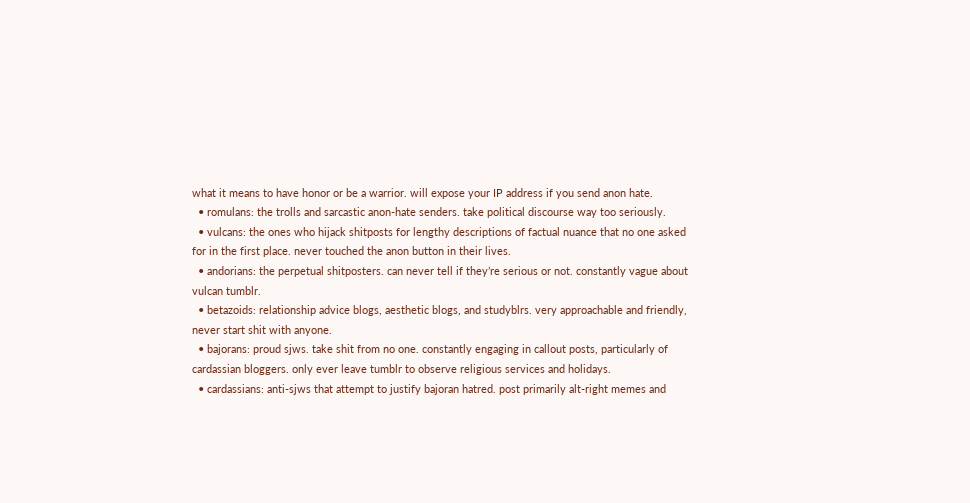what it means to have honor or be a warrior. will expose your IP address if you send anon hate.
  • romulans: the trolls and sarcastic anon-hate senders. take political discourse way too seriously.
  • vulcans: the ones who hijack shitposts for lengthy descriptions of factual nuance that no one asked for in the first place. never touched the anon button in their lives.
  • andorians: the perpetual shitposters. can never tell if they’re serious or not. constantly vague about vulcan tumblr.
  • betazoids: relationship advice blogs, aesthetic blogs, and studyblrs. very approachable and friendly, never start shit with anyone.
  • bajorans: proud sjws. take shit from no one. constantly engaging in callout posts, particularly of cardassian bloggers. only ever leave tumblr to observe religious services and holidays.
  • cardassians: anti-sjws that attempt to justify bajoran hatred. post primarily alt-right memes and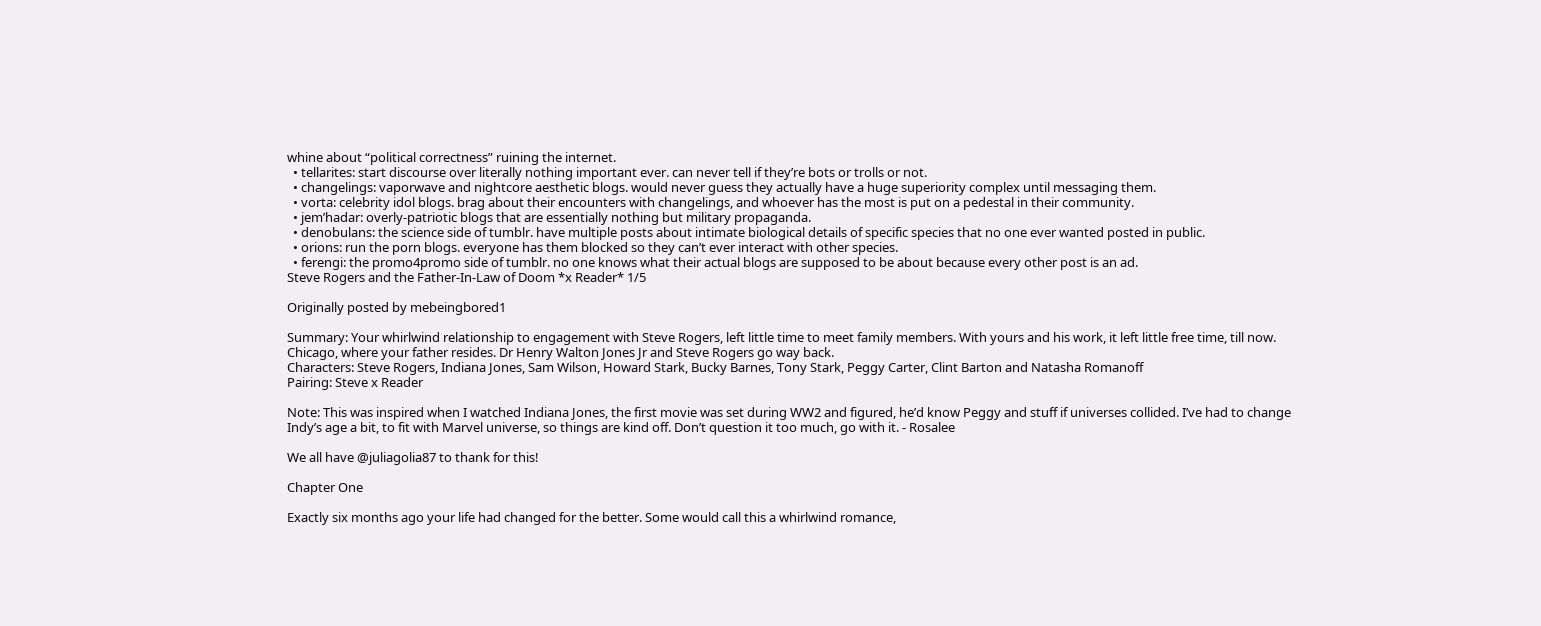whine about “political correctness” ruining the internet.
  • tellarites: start discourse over literally nothing important ever. can never tell if they’re bots or trolls or not.
  • changelings: vaporwave and nightcore aesthetic blogs. would never guess they actually have a huge superiority complex until messaging them.
  • vorta: celebrity idol blogs. brag about their encounters with changelings, and whoever has the most is put on a pedestal in their community.
  • jem’hadar: overly-patriotic blogs that are essentially nothing but military propaganda.
  • denobulans: the science side of tumblr. have multiple posts about intimate biological details of specific species that no one ever wanted posted in public.
  • orions: run the porn blogs. everyone has them blocked so they can’t ever interact with other species.
  • ferengi: the promo4promo side of tumblr. no one knows what their actual blogs are supposed to be about because every other post is an ad.
Steve Rogers and the Father-In-Law of Doom *x Reader* 1/5

Originally posted by mebeingbored1

Summary: Your whirlwind relationship to engagement with Steve Rogers, left little time to meet family members. With yours and his work, it left little free time, till now. Chicago, where your father resides. Dr Henry Walton Jones Jr and Steve Rogers go way back.
Characters: Steve Rogers, Indiana Jones, Sam Wilson, Howard Stark, Bucky Barnes, Tony Stark, Peggy Carter, Clint Barton and Natasha Romanoff
Pairing: Steve x Reader

Note: This was inspired when I watched Indiana Jones, the first movie was set during WW2 and figured, he’d know Peggy and stuff if universes collided. I’ve had to change Indy’s age a bit, to fit with Marvel universe, so things are kind off. Don’t question it too much, go with it. - Rosalee

We all have @juliagolia87 to thank for this!

Chapter One

Exactly six months ago your life had changed for the better. Some would call this a whirlwind romance,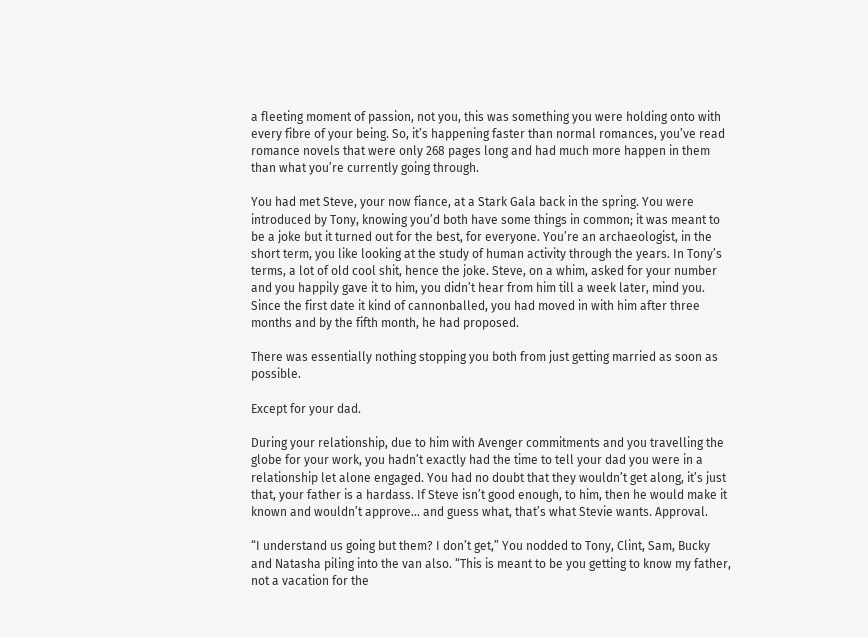a fleeting moment of passion, not you, this was something you were holding onto with every fibre of your being. So, it’s happening faster than normal romances, you’ve read romance novels that were only 268 pages long and had much more happen in them than what you’re currently going through.

You had met Steve, your now fiance, at a Stark Gala back in the spring. You were introduced by Tony, knowing you’d both have some things in common; it was meant to be a joke but it turned out for the best, for everyone. You’re an archaeologist, in the short term, you like looking at the study of human activity through the years. In Tony’s terms, a lot of old cool shit, hence the joke. Steve, on a whim, asked for your number and you happily gave it to him, you didn’t hear from him till a week later, mind you. Since the first date it kind of cannonballed, you had moved in with him after three months and by the fifth month, he had proposed.

There was essentially nothing stopping you both from just getting married as soon as possible.

Except for your dad.

During your relationship, due to him with Avenger commitments and you travelling the globe for your work, you hadn’t exactly had the time to tell your dad you were in a relationship let alone engaged. You had no doubt that they wouldn’t get along, it’s just that, your father is a hardass. If Steve isn’t good enough, to him, then he would make it known and wouldn’t approve… and guess what, that’s what Stevie wants. Approval.

“I understand us going but them? I don’t get,” You nodded to Tony, Clint, Sam, Bucky and Natasha piling into the van also. “This is meant to be you getting to know my father, not a vacation for the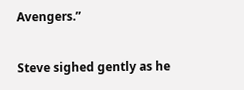Avengers.”

Steve sighed gently as he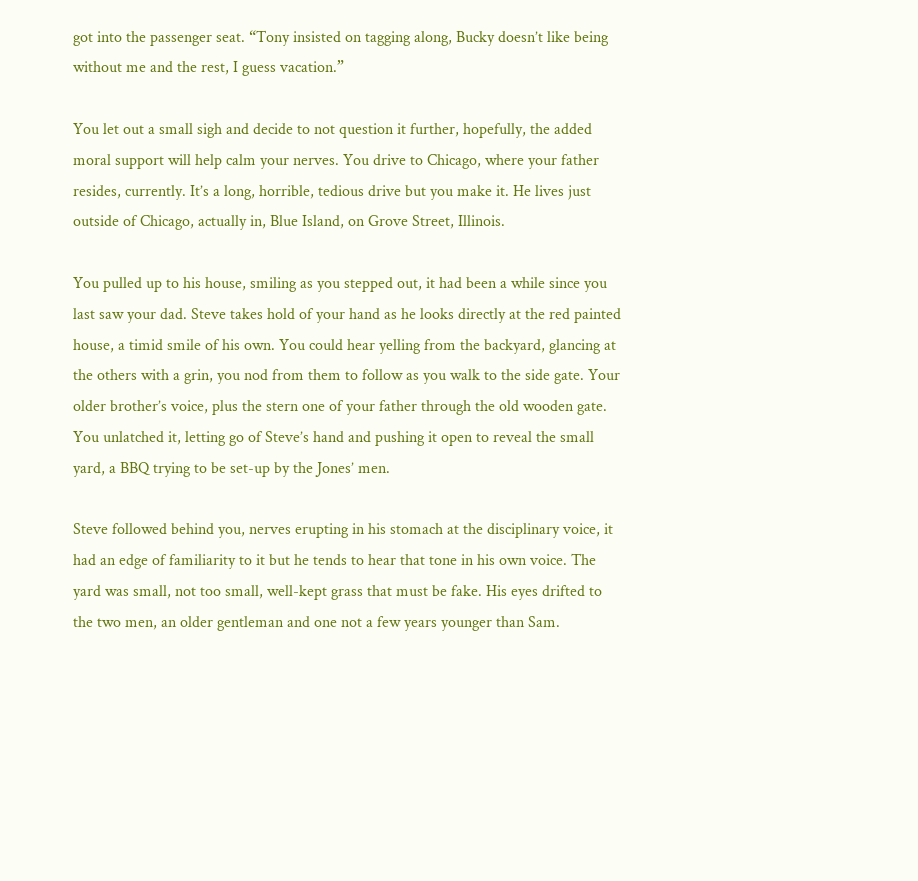got into the passenger seat. “Tony insisted on tagging along, Bucky doesn’t like being without me and the rest, I guess vacation.”

You let out a small sigh and decide to not question it further, hopefully, the added moral support will help calm your nerves. You drive to Chicago, where your father resides, currently. It’s a long, horrible, tedious drive but you make it. He lives just outside of Chicago, actually in, Blue Island, on Grove Street, Illinois.

You pulled up to his house, smiling as you stepped out, it had been a while since you last saw your dad. Steve takes hold of your hand as he looks directly at the red painted house, a timid smile of his own. You could hear yelling from the backyard, glancing at the others with a grin, you nod from them to follow as you walk to the side gate. Your older brother’s voice, plus the stern one of your father through the old wooden gate. You unlatched it, letting go of Steve’s hand and pushing it open to reveal the small yard, a BBQ trying to be set-up by the Jones’ men.

Steve followed behind you, nerves erupting in his stomach at the disciplinary voice, it had an edge of familiarity to it but he tends to hear that tone in his own voice. The yard was small, not too small, well-kept grass that must be fake. His eyes drifted to the two men, an older gentleman and one not a few years younger than Sam.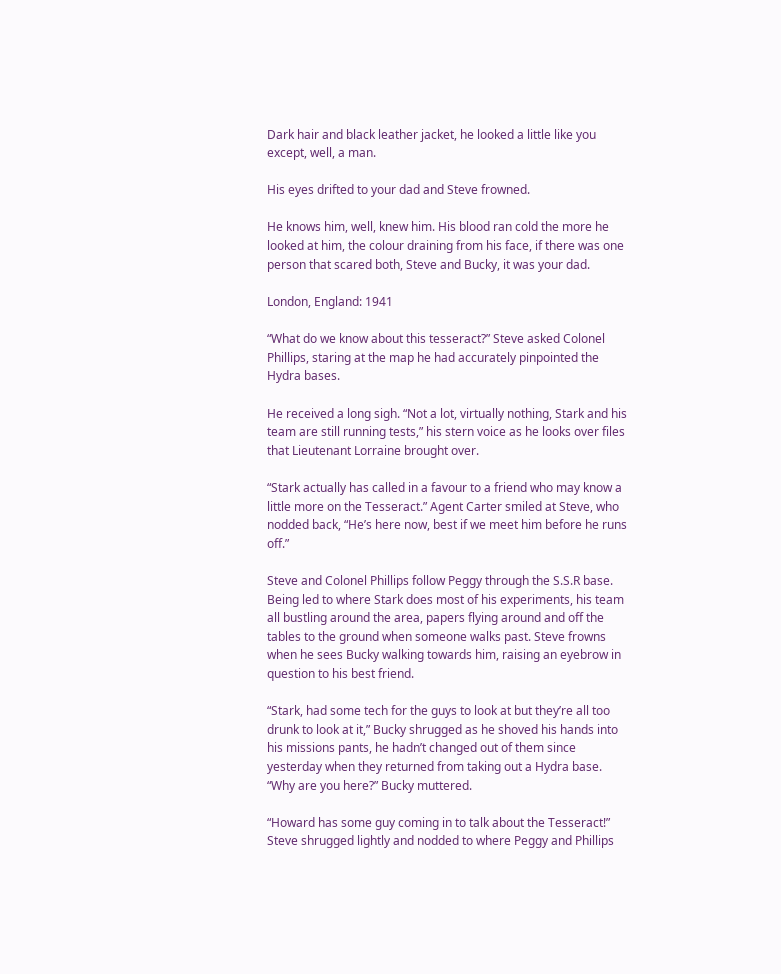Dark hair and black leather jacket, he looked a little like you except, well, a man.

His eyes drifted to your dad and Steve frowned.

He knows him, well, knew him. His blood ran cold the more he looked at him, the colour draining from his face, if there was one person that scared both, Steve and Bucky, it was your dad.

London, England: 1941

“What do we know about this tesseract?” Steve asked Colonel Phillips, staring at the map he had accurately pinpointed the Hydra bases.

He received a long sigh. “Not a lot, virtually nothing, Stark and his team are still running tests,” his stern voice as he looks over files that Lieutenant Lorraine brought over.

“Stark actually has called in a favour to a friend who may know a little more on the Tesseract.” Agent Carter smiled at Steve, who nodded back, “He’s here now, best if we meet him before he runs off.”

Steve and Colonel Phillips follow Peggy through the S.S.R base. Being led to where Stark does most of his experiments, his team all bustling around the area, papers flying around and off the tables to the ground when someone walks past. Steve frowns when he sees Bucky walking towards him, raising an eyebrow in question to his best friend.

“Stark, had some tech for the guys to look at but they’re all too drunk to look at it,” Bucky shrugged as he shoved his hands into his missions pants, he hadn’t changed out of them since yesterday when they returned from taking out a Hydra base. “Why are you here?” Bucky muttered.

“Howard has some guy coming in to talk about the Tesseract!” Steve shrugged lightly and nodded to where Peggy and Phillips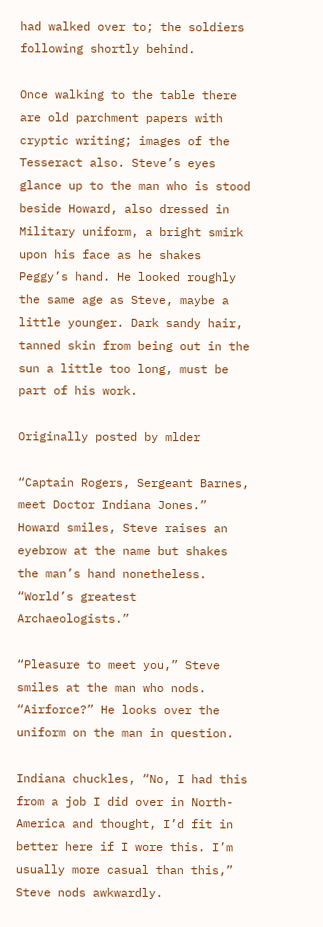had walked over to; the soldiers following shortly behind.

Once walking to the table there are old parchment papers with cryptic writing; images of the Tesseract also. Steve’s eyes glance up to the man who is stood beside Howard, also dressed in Military uniform, a bright smirk upon his face as he shakes Peggy’s hand. He looked roughly the same age as Steve, maybe a little younger. Dark sandy hair, tanned skin from being out in the sun a little too long, must be part of his work.

Originally posted by mlder

“Captain Rogers, Sergeant Barnes, meet Doctor Indiana Jones.” Howard smiles, Steve raises an eyebrow at the name but shakes the man’s hand nonetheless. “World’s greatest Archaeologists.”

“Pleasure to meet you,” Steve smiles at the man who nods. “Airforce?” He looks over the uniform on the man in question.

Indiana chuckles, “No, I had this from a job I did over in North-America and thought, I’d fit in better here if I wore this. I’m usually more casual than this,” Steve nods awkwardly.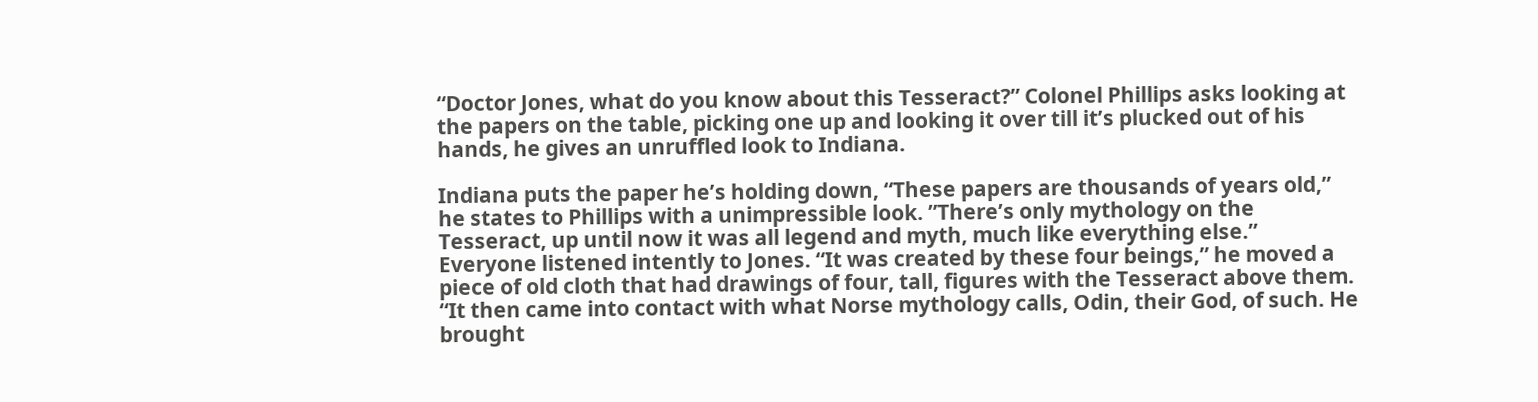“Doctor Jones, what do you know about this Tesseract?” Colonel Phillips asks looking at the papers on the table, picking one up and looking it over till it’s plucked out of his hands, he gives an unruffled look to Indiana.

Indiana puts the paper he’s holding down, “These papers are thousands of years old,” he states to Phillips with a unimpressible look. ”There’s only mythology on the Tesseract, up until now it was all legend and myth, much like everything else.” Everyone listened intently to Jones. “It was created by these four beings,” he moved a piece of old cloth that had drawings of four, tall, figures with the Tesseract above them. “It then came into contact with what Norse mythology calls, Odin, their God, of such. He brought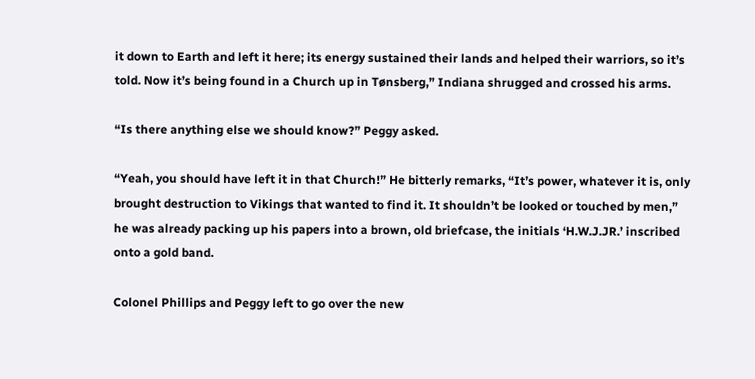it down to Earth and left it here; its energy sustained their lands and helped their warriors, so it’s told. Now it’s being found in a Church up in Tønsberg,” Indiana shrugged and crossed his arms.

“Is there anything else we should know?” Peggy asked.

“Yeah, you should have left it in that Church!” He bitterly remarks, “It’s power, whatever it is, only brought destruction to Vikings that wanted to find it. It shouldn’t be looked or touched by men,” he was already packing up his papers into a brown, old briefcase, the initials ‘H.W.J.JR.’ inscribed onto a gold band.

Colonel Phillips and Peggy left to go over the new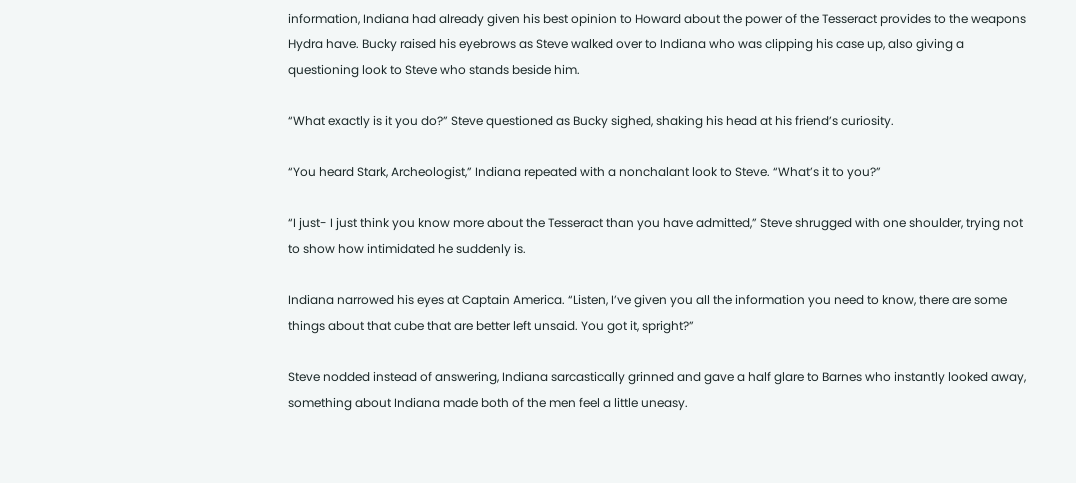information, Indiana had already given his best opinion to Howard about the power of the Tesseract provides to the weapons Hydra have. Bucky raised his eyebrows as Steve walked over to Indiana who was clipping his case up, also giving a questioning look to Steve who stands beside him.

“What exactly is it you do?” Steve questioned as Bucky sighed, shaking his head at his friend’s curiosity.

“You heard Stark, Archeologist,” Indiana repeated with a nonchalant look to Steve. “What’s it to you?”

“I just- I just think you know more about the Tesseract than you have admitted,” Steve shrugged with one shoulder, trying not to show how intimidated he suddenly is.

Indiana narrowed his eyes at Captain America. “Listen, I’ve given you all the information you need to know, there are some things about that cube that are better left unsaid. You got it, spright?”

Steve nodded instead of answering, Indiana sarcastically grinned and gave a half glare to Barnes who instantly looked away, something about Indiana made both of the men feel a little uneasy.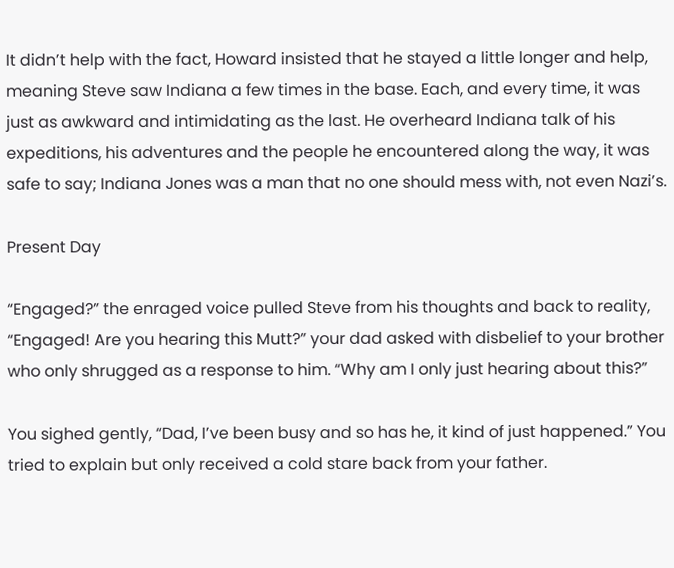It didn’t help with the fact, Howard insisted that he stayed a little longer and help, meaning Steve saw Indiana a few times in the base. Each, and every time, it was just as awkward and intimidating as the last. He overheard Indiana talk of his expeditions, his adventures and the people he encountered along the way, it was safe to say; Indiana Jones was a man that no one should mess with, not even Nazi’s.

Present Day

“Engaged?” the enraged voice pulled Steve from his thoughts and back to reality, “Engaged! Are you hearing this Mutt?” your dad asked with disbelief to your brother who only shrugged as a response to him. “Why am I only just hearing about this?”

You sighed gently, “Dad, I’ve been busy and so has he, it kind of just happened.” You tried to explain but only received a cold stare back from your father.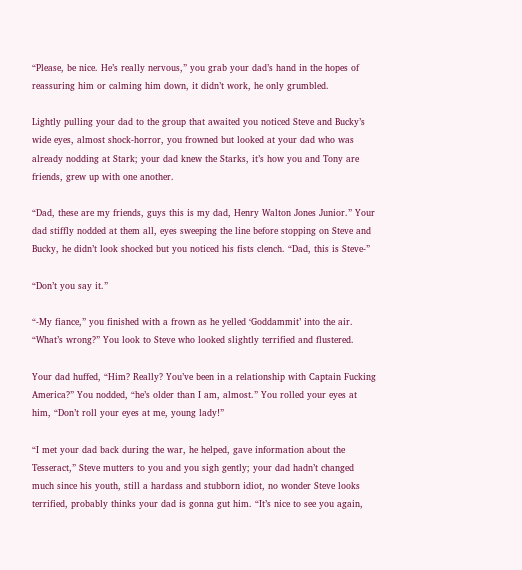“Please, be nice. He’s really nervous,” you grab your dad’s hand in the hopes of reassuring him or calming him down, it didn’t work, he only grumbled.

Lightly pulling your dad to the group that awaited you noticed Steve and Bucky’s wide eyes, almost shock-horror, you frowned but looked at your dad who was already nodding at Stark; your dad knew the Starks, it’s how you and Tony are friends, grew up with one another.

“Dad, these are my friends, guys this is my dad, Henry Walton Jones Junior.” Your dad stiffly nodded at them all, eyes sweeping the line before stopping on Steve and Bucky, he didn’t look shocked but you noticed his fists clench. “Dad, this is Steve-”

“Don’t you say it.”

“-My fiance,” you finished with a frown as he yelled ‘Goddammit’ into the air. “What’s wrong?” You look to Steve who looked slightly terrified and flustered.

Your dad huffed, “Him? Really? You’ve been in a relationship with Captain Fucking America?” You nodded, “he’s older than I am, almost.” You rolled your eyes at him, “Don’t roll your eyes at me, young lady!”

“I met your dad back during the war, he helped, gave information about the Tesseract,” Steve mutters to you and you sigh gently; your dad hadn’t changed much since his youth, still a hardass and stubborn idiot, no wonder Steve looks terrified, probably thinks your dad is gonna gut him. “It’s nice to see you again,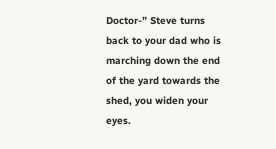Doctor-” Steve turns back to your dad who is marching down the end of the yard towards the shed, you widen your eyes.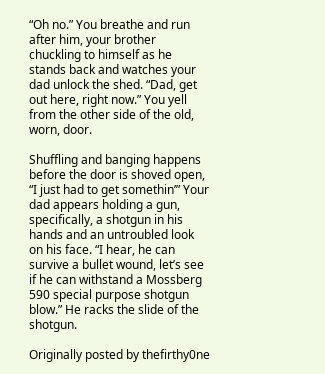“Oh no.” You breathe and run after him, your brother chuckling to himself as he stands back and watches your dad unlock the shed. “Dad, get out here, right now.” You yell from the other side of the old, worn, door.

Shuffling and banging happens before the door is shoved open, “I just had to get somethin’” Your dad appears holding a gun, specifically, a shotgun in his hands and an untroubled look on his face. “I hear, he can survive a bullet wound, let’s see if he can withstand a Mossberg 590 special purpose shotgun blow.” He racks the slide of the shotgun.

Originally posted by thefirthy0ne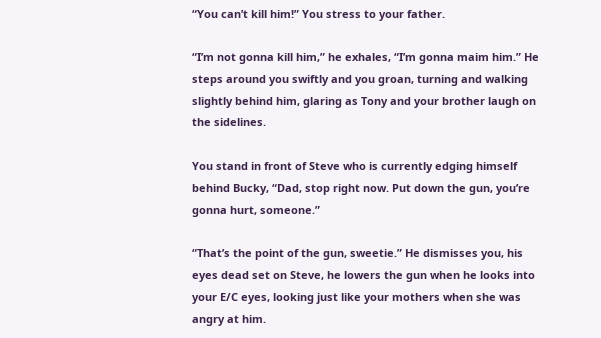“You can’t kill him!” You stress to your father.

“I’m not gonna kill him,” he exhales, “I’m gonna maim him.” He steps around you swiftly and you groan, turning and walking slightly behind him, glaring as Tony and your brother laugh on the sidelines.

You stand in front of Steve who is currently edging himself behind Bucky, “Dad, stop right now. Put down the gun, you’re gonna hurt, someone.”

“That’s the point of the gun, sweetie.” He dismisses you, his eyes dead set on Steve, he lowers the gun when he looks into your E/C eyes, looking just like your mothers when she was angry at him.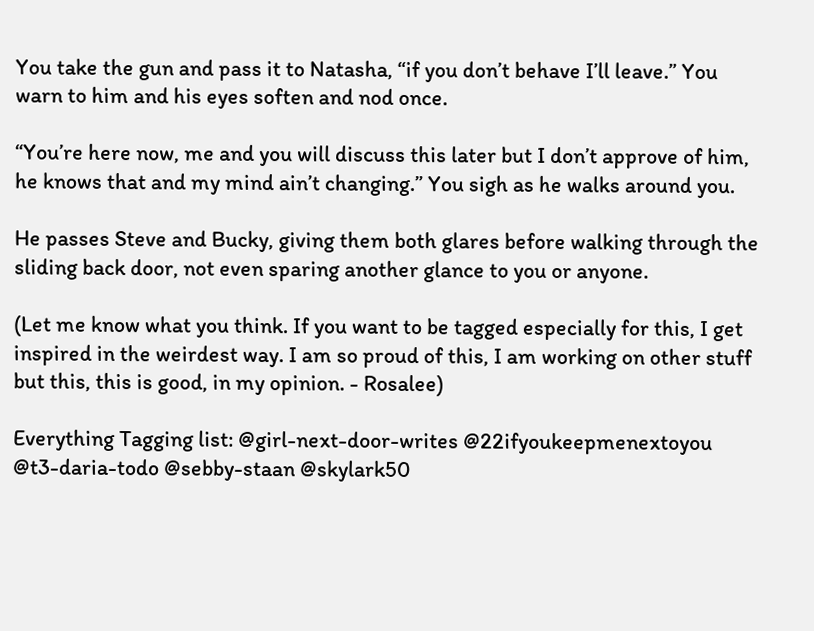You take the gun and pass it to Natasha, “if you don’t behave I’ll leave.” You warn to him and his eyes soften and nod once.

“You’re here now, me and you will discuss this later but I don’t approve of him, he knows that and my mind ain’t changing.” You sigh as he walks around you.

He passes Steve and Bucky, giving them both glares before walking through the sliding back door, not even sparing another glance to you or anyone.

(Let me know what you think. If you want to be tagged especially for this, I get inspired in the weirdest way. I am so proud of this, I am working on other stuff but this, this is good, in my opinion. - Rosalee)

Everything Tagging list: @girl-next-door-writes @22ifyoukeepmenextoyou @t3-daria-todo @sebby-staan @skylark50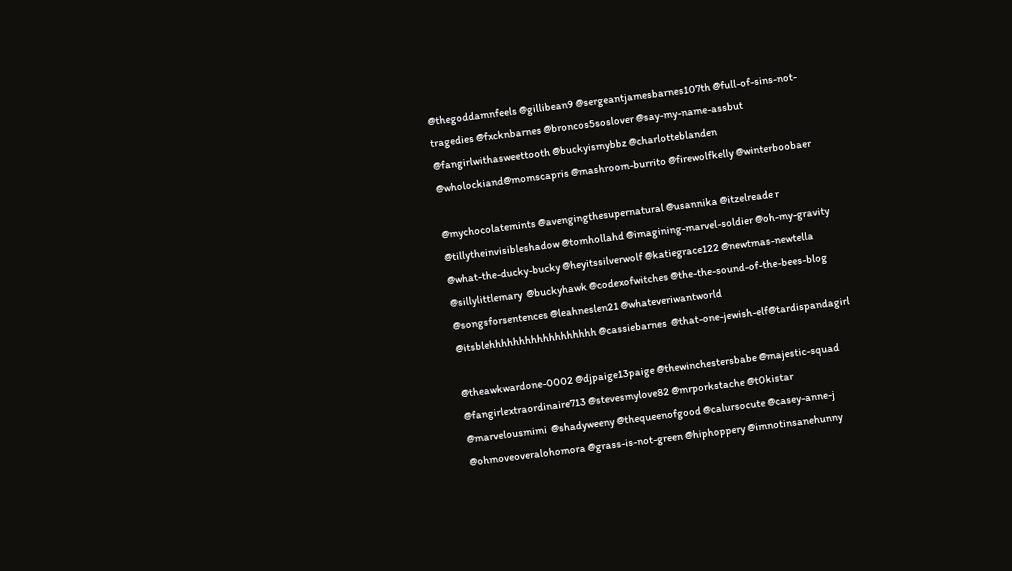@thegoddamnfeels @gillibean9 @sergeantjamesbarnes107th @full-of-sins-not-tragedies @fxcknbarnes @broncos5soslover @say-my-name-assbut @fangirlwithasweettooth @buckyismybbz @charlotteblanden @wholockiand@momscapris @mashroom-burrito @firewolfkelly @winterboobaer

@mychocolatemints @avengingthesupernatural @usannika @itzelreade r @tillytheinvisibleshadow @tomhollahd @imagining-marvel-soldier @oh-my-gravity @what-the-ducky-bucky @heyitssilverwolf @katiegrace122 @newtmas-newtella @sillylittlemary  @buckyhawk @codexofwitches @the-the-sound-of-the-bees-blog @songsforsentences @leahneslen21 @whateveriwantworld @itsblehhhhhhhhhhhhhhhhhh @cassiebarnes  @that-one-jewish-elf@tardispandagirl

@theawkwardone-0002 @djpaige13paige @thewinchestersbabe @majestic-squad  @fangirlextraordinaire713 @stevesmylove82 @mrporkstache @t0kistar @marvelousmimi  @shadyweeny @thequeenofgood @calursocute @casey-anne-j @ohmoveoveralohomora @grass-is-not-green @hiphoppery @imnotinsanehunny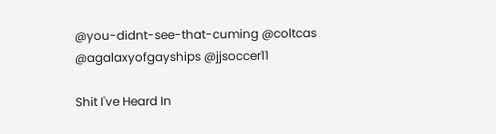@you-didnt-see-that-cuming @coltcas @agalaxyofgayships @jjsoccer11

Shit I've Heard In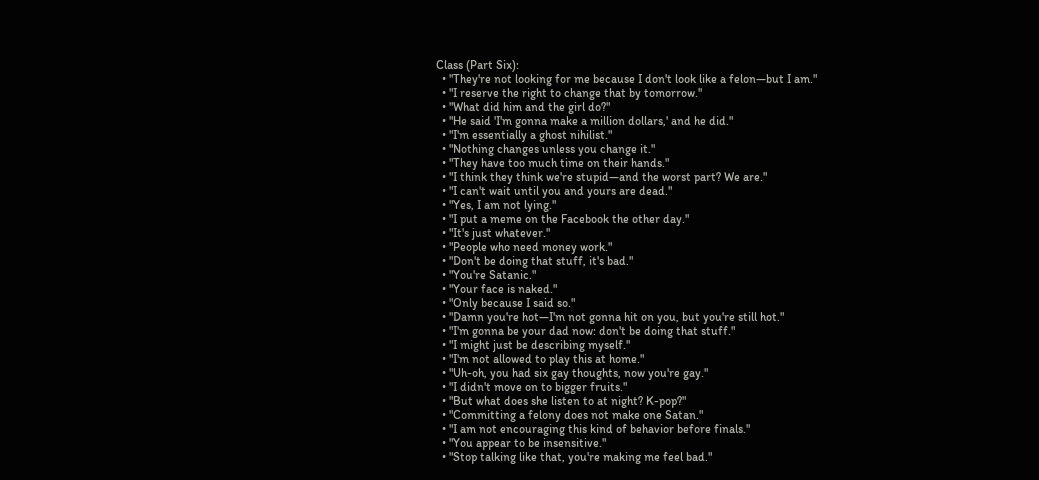Class (Part Six):
  • "They're not looking for me because I don't look like a felon—but I am."
  • "I reserve the right to change that by tomorrow."
  • "What did him and the girl do?"
  • "He said 'I'm gonna make a million dollars,' and he did."
  • "I'm essentially a ghost nihilist."
  • "Nothing changes unless you change it."
  • "They have too much time on their hands."
  • "I think they think we're stupid—and the worst part? We are."
  • "I can't wait until you and yours are dead."
  • "Yes, I am not lying."
  • "I put a meme on the Facebook the other day."
  • "It's just whatever."
  • "People who need money work."
  • "Don't be doing that stuff, it's bad."
  • "You're Satanic."
  • "Your face is naked."
  • "Only because I said so."
  • "Damn you're hot—I'm not gonna hit on you, but you're still hot."
  • "I'm gonna be your dad now: don't be doing that stuff."
  • "I might just be describing myself."
  • "I'm not allowed to play this at home."
  • "Uh-oh, you had six gay thoughts, now you're gay."
  • "I didn't move on to bigger fruits."
  • "But what does she listen to at night? K-pop?"
  • "Committing a felony does not make one Satan."
  • "I am not encouraging this kind of behavior before finals."
  • "You appear to be insensitive."
  • "Stop talking like that, you're making me feel bad."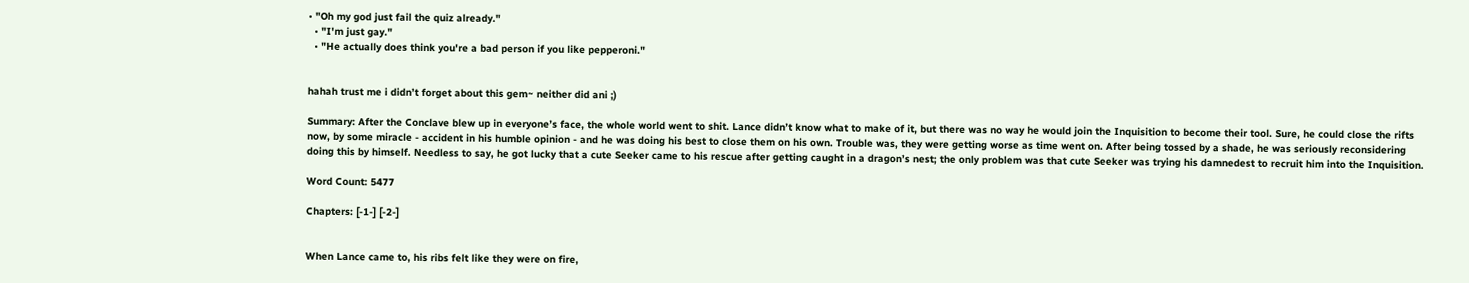• "Oh my god just fail the quiz already."
  • "I'm just gay."
  • "He actually does think you're a bad person if you like pepperoni."


hahah trust me i didn’t forget about this gem~ neither did ani ;)

Summary: After the Conclave blew up in everyone’s face, the whole world went to shit. Lance didn’t know what to make of it, but there was no way he would join the Inquisition to become their tool. Sure, he could close the rifts now, by some miracle - accident in his humble opinion - and he was doing his best to close them on his own. Trouble was, they were getting worse as time went on. After being tossed by a shade, he was seriously reconsidering doing this by himself. Needless to say, he got lucky that a cute Seeker came to his rescue after getting caught in a dragon’s nest; the only problem was that cute Seeker was trying his damnedest to recruit him into the Inquisition.

Word Count: 5477

Chapters: [-1-] [-2-]


When Lance came to, his ribs felt like they were on fire,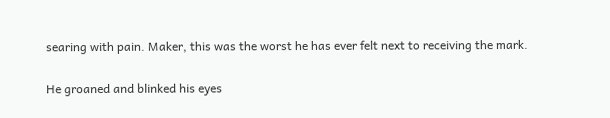searing with pain. Maker, this was the worst he has ever felt next to receiving the mark.

He groaned and blinked his eyes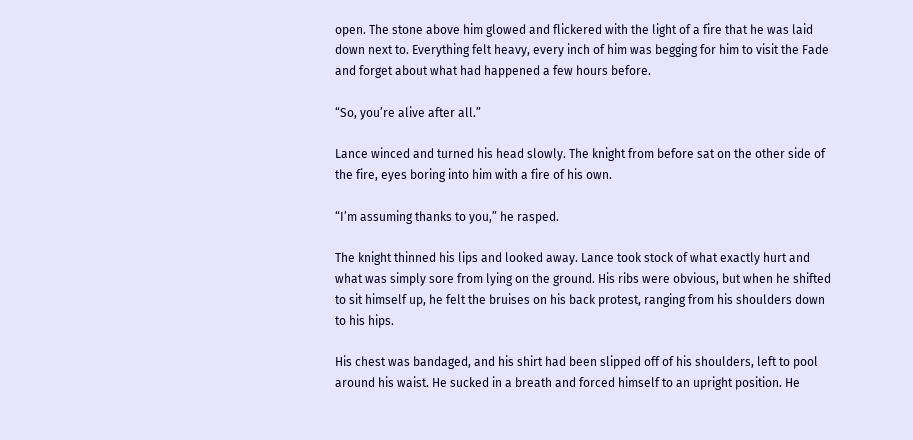open. The stone above him glowed and flickered with the light of a fire that he was laid down next to. Everything felt heavy, every inch of him was begging for him to visit the Fade and forget about what had happened a few hours before.

“So, you’re alive after all.”

Lance winced and turned his head slowly. The knight from before sat on the other side of the fire, eyes boring into him with a fire of his own.

“I’m assuming thanks to you,” he rasped.

The knight thinned his lips and looked away. Lance took stock of what exactly hurt and what was simply sore from lying on the ground. His ribs were obvious, but when he shifted to sit himself up, he felt the bruises on his back protest, ranging from his shoulders down to his hips.

His chest was bandaged, and his shirt had been slipped off of his shoulders, left to pool around his waist. He sucked in a breath and forced himself to an upright position. He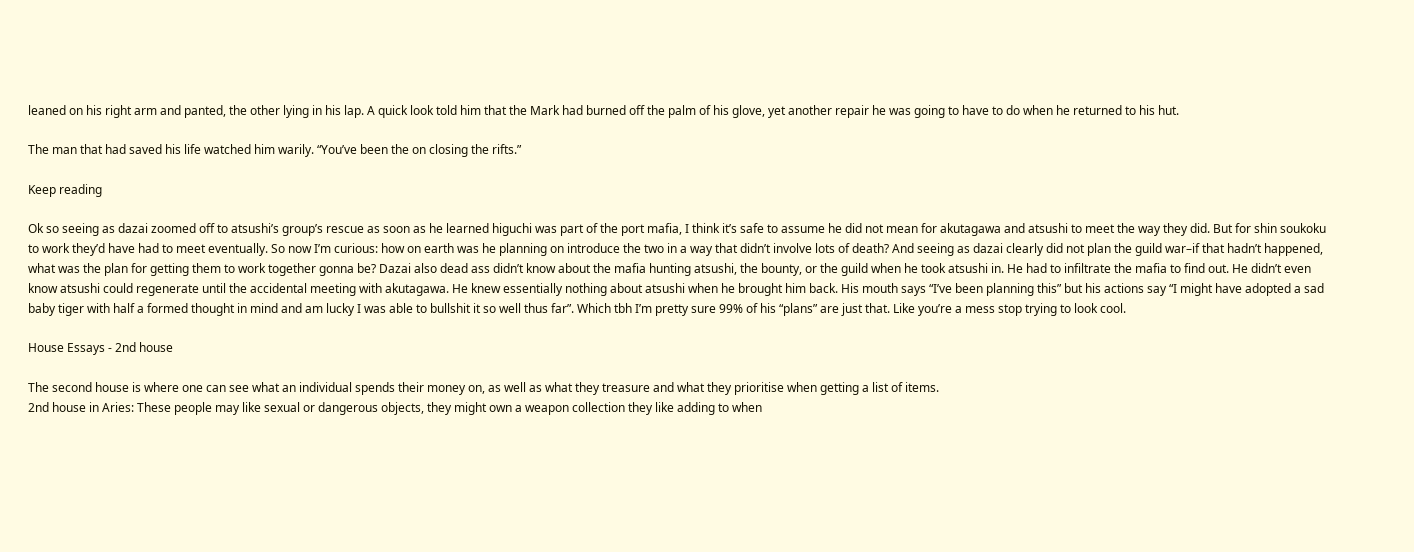leaned on his right arm and panted, the other lying in his lap. A quick look told him that the Mark had burned off the palm of his glove, yet another repair he was going to have to do when he returned to his hut.

The man that had saved his life watched him warily. “You’ve been the on closing the rifts.”

Keep reading

Ok so seeing as dazai zoomed off to atsushi’s group’s rescue as soon as he learned higuchi was part of the port mafia, I think it’s safe to assume he did not mean for akutagawa and atsushi to meet the way they did. But for shin soukoku to work they’d have had to meet eventually. So now I’m curious: how on earth was he planning on introduce the two in a way that didn’t involve lots of death? And seeing as dazai clearly did not plan the guild war–if that hadn’t happened, what was the plan for getting them to work together gonna be? Dazai also dead ass didn’t know about the mafia hunting atsushi, the bounty, or the guild when he took atsushi in. He had to infiltrate the mafia to find out. He didn’t even know atsushi could regenerate until the accidental meeting with akutagawa. He knew essentially nothing about atsushi when he brought him back. His mouth says “I’ve been planning this” but his actions say “I might have adopted a sad baby tiger with half a formed thought in mind and am lucky I was able to bullshit it so well thus far”. Which tbh I’m pretty sure 99% of his “plans” are just that. Like you’re a mess stop trying to look cool.

House Essays - 2nd house

The second house is where one can see what an individual spends their money on, as well as what they treasure and what they prioritise when getting a list of items.
2nd house in Aries: These people may like sexual or dangerous objects, they might own a weapon collection they like adding to when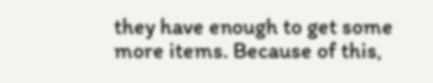they have enough to get some more items. Because of this,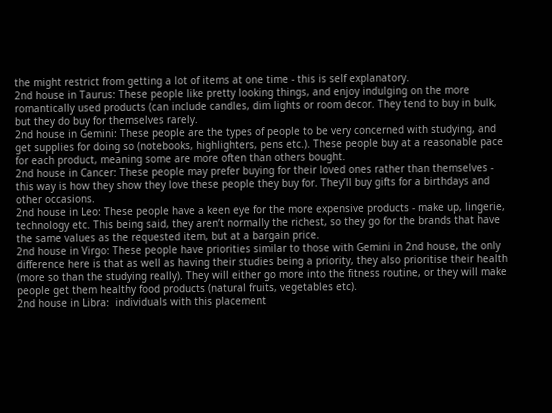the might restrict from getting a lot of items at one time - this is self explanatory.
2nd house in Taurus: These people like pretty looking things, and enjoy indulging on the more romantically used products (can include candles, dim lights or room decor. They tend to buy in bulk, but they do buy for themselves rarely.
2nd house in Gemini: These people are the types of people to be very concerned with studying, and get supplies for doing so (notebooks, highlighters, pens etc.). These people buy at a reasonable pace for each product, meaning some are more often than others bought.
2nd house in Cancer: These people may prefer buying for their loved ones rather than themselves - this way is how they show they love these people they buy for. They’ll buy gifts for a birthdays and other occasions.
2nd house in Leo: These people have a keen eye for the more expensive products - make up, lingerie, technology etc. This being said, they aren’t normally the richest, so they go for the brands that have the same values as the requested item, but at a bargain price.
2nd house in Virgo: These people have priorities similar to those with Gemini in 2nd house, the only difference here is that as well as having their studies being a priority, they also prioritise their health (more so than the studying really). They will either go more into the fitness routine, or they will make people get them healthy food products (natural fruits, vegetables etc).
2nd house in Libra:  individuals with this placement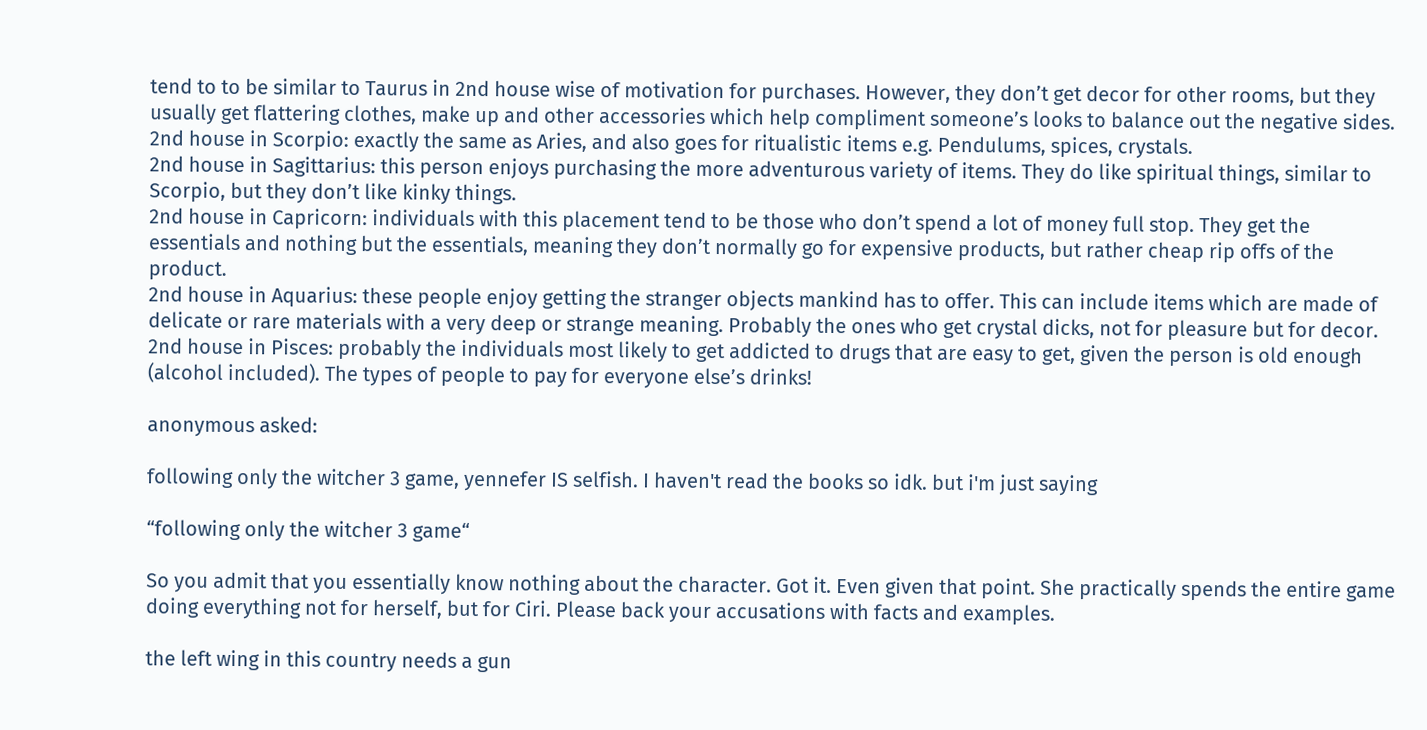tend to to be similar to Taurus in 2nd house wise of motivation for purchases. However, they don’t get decor for other rooms, but they usually get flattering clothes, make up and other accessories which help compliment someone’s looks to balance out the negative sides.
2nd house in Scorpio: exactly the same as Aries, and also goes for ritualistic items e.g. Pendulums, spices, crystals.
2nd house in Sagittarius: this person enjoys purchasing the more adventurous variety of items. They do like spiritual things, similar to Scorpio, but they don’t like kinky things.
2nd house in Capricorn: individuals with this placement tend to be those who don’t spend a lot of money full stop. They get the essentials and nothing but the essentials, meaning they don’t normally go for expensive products, but rather cheap rip offs of the product.
2nd house in Aquarius: these people enjoy getting the stranger objects mankind has to offer. This can include items which are made of delicate or rare materials with a very deep or strange meaning. Probably the ones who get crystal dicks, not for pleasure but for decor.
2nd house in Pisces: probably the individuals most likely to get addicted to drugs that are easy to get, given the person is old enough (alcohol included). The types of people to pay for everyone else’s drinks!

anonymous asked:

following only the witcher 3 game, yennefer IS selfish. I haven't read the books so idk. but i'm just saying

“following only the witcher 3 game“

So you admit that you essentially know nothing about the character. Got it. Even given that point. She practically spends the entire game doing everything not for herself, but for Ciri. Please back your accusations with facts and examples.

the left wing in this country needs a gun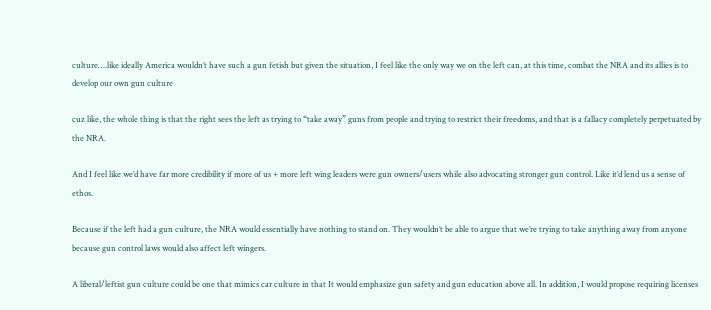culture….like ideally America wouldn’t have such a gun fetish but given the situation, I feel like the only way we on the left can, at this time, combat the NRA and its allies is to develop our own gun culture

cuz like, the whole thing is that the right sees the left as trying to “take away” guns from people and trying to restrict their freedoms, and that is a fallacy completely perpetuated by the NRA.

And I feel like we’d have far more credibility if more of us + more left wing leaders were gun owners/users while also advocating stronger gun control. Like it’d lend us a sense of ethos.

Because if the left had a gun culture, the NRA would essentially have nothing to stand on. They wouldn’t be able to argue that we’re trying to take anything away from anyone because gun control laws would also affect left wingers.

A liberal/leftist gun culture could be one that mimics car culture in that It would emphasize gun safety and gun education above all. In addition, I would propose requiring licenses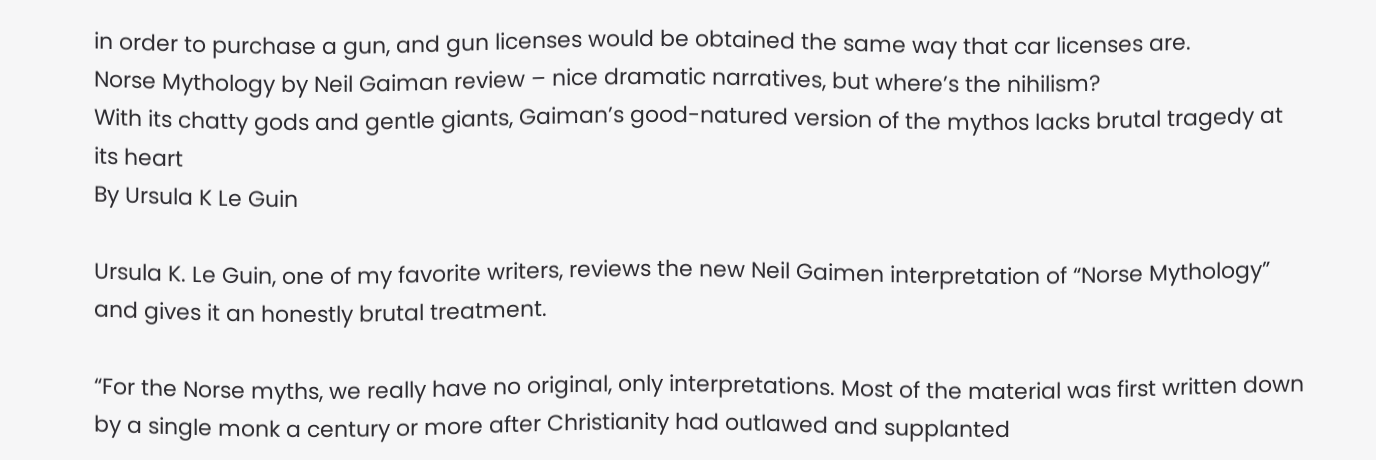in order to purchase a gun, and gun licenses would be obtained the same way that car licenses are.
Norse Mythology by Neil Gaiman review – nice dramatic narratives, but where’s the nihilism?
With its chatty gods and gentle giants, Gaiman’s good-natured version of the mythos lacks brutal tragedy at its heart
By Ursula K Le Guin

Ursula K. Le Guin, one of my favorite writers, reviews the new Neil Gaimen interpretation of “Norse Mythology” and gives it an honestly brutal treatment.

“For the Norse myths, we really have no original, only interpretations. Most of the material was first written down by a single monk a century or more after Christianity had outlawed and supplanted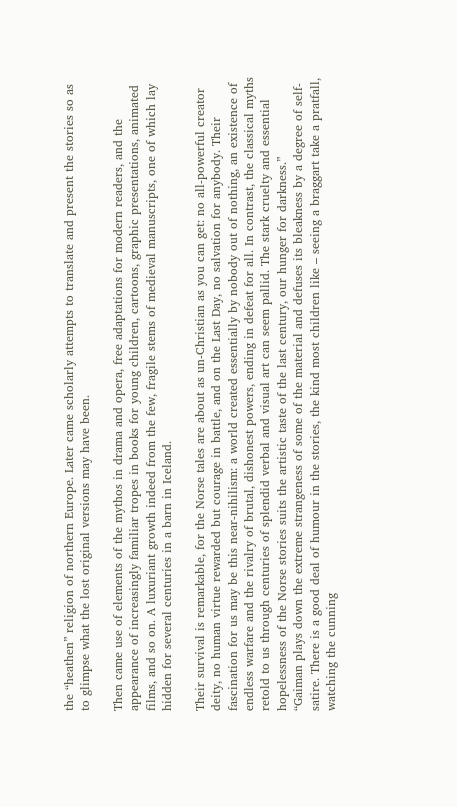the “heathen” religion of northern Europe. Later came scholarly attempts to translate and present the stories so as to glimpse what the lost original versions may have been.

Then came use of elements of the mythos in drama and opera, free adaptations for modern readers, and the appearance of increasingly familiar tropes in books for young children, cartoons, graphic presentations, animated films, and so on. A luxuriant growth indeed from the few, fragile stems of medieval manuscripts, one of which lay hidden for several centuries in a barn in Iceland.

Their survival is remarkable, for the Norse tales are about as un-Christian as you can get: no all-powerful creator deity, no human virtue rewarded but courage in battle, and on the Last Day, no salvation for anybody. Their fascination for us may be this near-nihilism: a world created essentially by nobody out of nothing, an existence of endless warfare and the rivalry of brutal, dishonest powers, ending in defeat for all. In contrast, the classical myths retold to us through centuries of splendid verbal and visual art can seem pallid. The stark cruelty and essential hopelessness of the Norse stories suits the artistic taste of the last century, our hunger for darkness.”
“Gaiman plays down the extreme strangeness of some of the material and defuses its bleakness by a degree of self-satire. There is a good deal of humour in the stories, the kind most children like – seeing a braggart take a pratfall, watching the cunning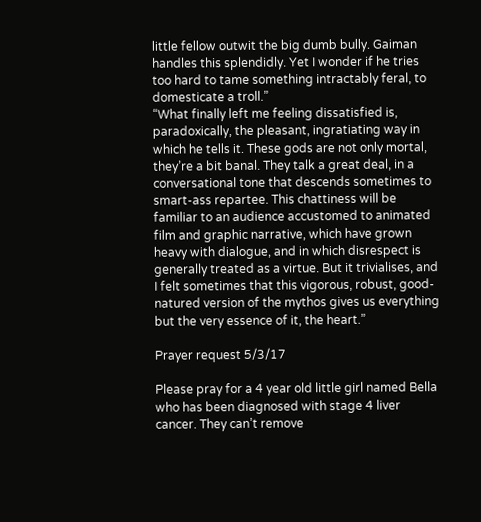little fellow outwit the big dumb bully. Gaiman handles this splendidly. Yet I wonder if he tries too hard to tame something intractably feral, to domesticate a troll.”
“What finally left me feeling dissatisfied is, paradoxically, the pleasant, ingratiating way in which he tells it. These gods are not only mortal, they’re a bit banal. They talk a great deal, in a conversational tone that descends sometimes to smart-ass repartee. This chattiness will be familiar to an audience accustomed to animated film and graphic narrative, which have grown heavy with dialogue, and in which disrespect is generally treated as a virtue. But it trivialises, and I felt sometimes that this vigorous, robust, good-natured version of the mythos gives us everything but the very essence of it, the heart.”

Prayer request 5/3/17

Please pray for a 4 year old little girl named Bella who has been diagnosed with stage 4 liver cancer. They can’t remove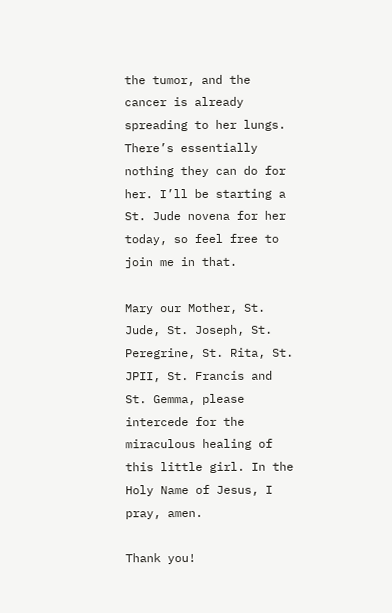the tumor, and the cancer is already spreading to her lungs. There’s essentially nothing they can do for her. I’ll be starting a St. Jude novena for her today, so feel free to join me in that.

Mary our Mother, St. Jude, St. Joseph, St. Peregrine, St. Rita, St. JPII, St. Francis and St. Gemma, please intercede for the miraculous healing of this little girl. In the Holy Name of Jesus, I pray, amen.

Thank you!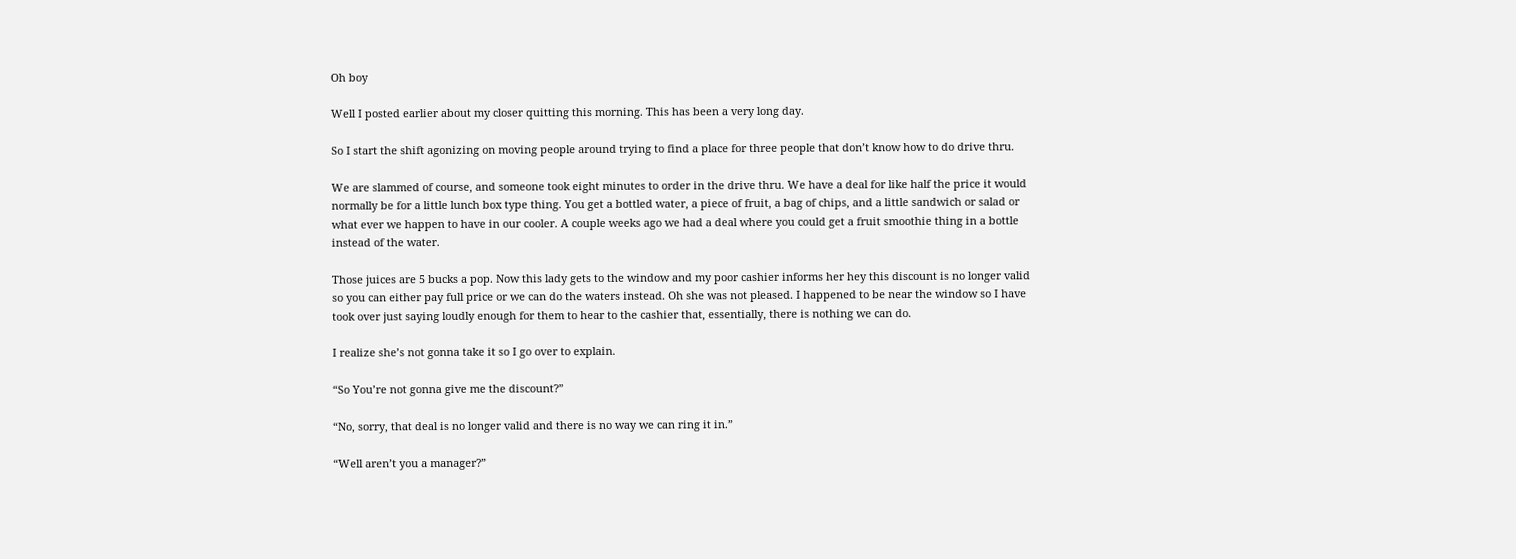Oh boy

Well I posted earlier about my closer quitting this morning. This has been a very long day.

So I start the shift agonizing on moving people around trying to find a place for three people that don’t know how to do drive thru.

We are slammed of course, and someone took eight minutes to order in the drive thru. We have a deal for like half the price it would normally be for a little lunch box type thing. You get a bottled water, a piece of fruit, a bag of chips, and a little sandwich or salad or what ever we happen to have in our cooler. A couple weeks ago we had a deal where you could get a fruit smoothie thing in a bottle instead of the water.

Those juices are 5 bucks a pop. Now this lady gets to the window and my poor cashier informs her hey this discount is no longer valid so you can either pay full price or we can do the waters instead. Oh she was not pleased. I happened to be near the window so I have took over just saying loudly enough for them to hear to the cashier that, essentially, there is nothing we can do.

I realize she’s not gonna take it so I go over to explain.

“So You’re not gonna give me the discount?”

“No, sorry, that deal is no longer valid and there is no way we can ring it in.”

“Well aren’t you a manager?”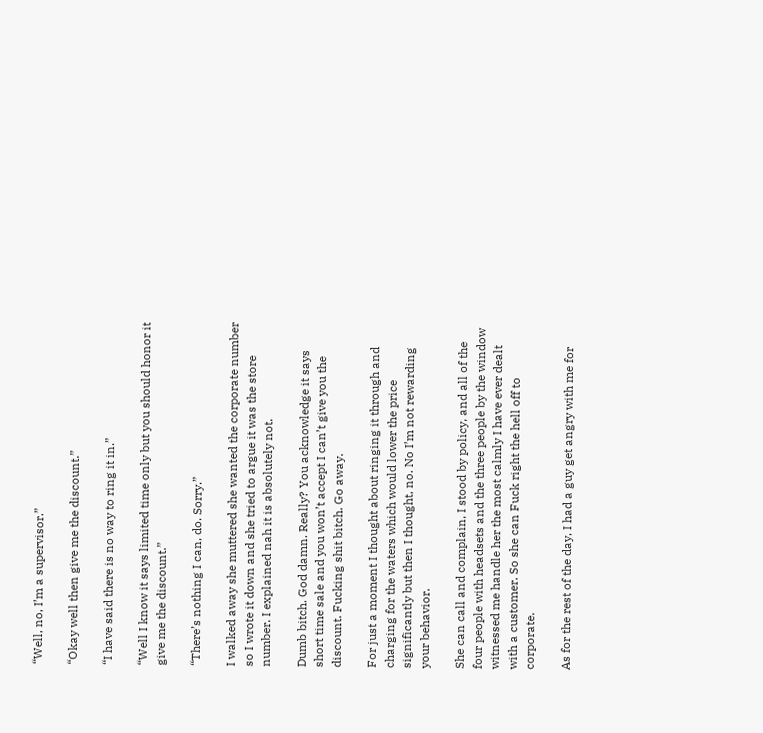“Well, no, I’m a supervisor.”

“Okay well then give me the discount.”

“I have said there is no way to ring it in.”

“Well I know it says limited time only but you should honor it give me the discount.”

“There’s nothing I can, do. Sorry.”

I walked away she muttered she wanted the corporate number so I wrote it down and she tried to argue it was the store number. I explained nah it is absolutely not.

Dumb bitch. God damn. Really? You acknowledge it says short time sale and you won’t accept I can’t give you the discount. Fucking shit bitch. Go away.

For just a moment I thought about ringing it through and charging for the waters which would lower the price significantly but then I thought, no. No I’m not rewarding your behavior.

She can call and complain, I stood by policy, and all of the four people with headsets and the three people by the window witnessed me handle her the most calmly I have ever dealt with a customer. So she can Fuck right the hell off to corporate.

As for the rest of the day, I had a guy get angry with me for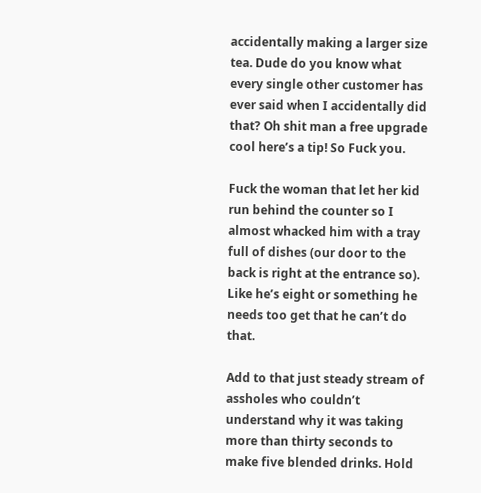accidentally making a larger size tea. Dude do you know what every single other customer has ever said when I accidentally did that? Oh shit man a free upgrade cool here’s a tip! So Fuck you.

Fuck the woman that let her kid run behind the counter so I almost whacked him with a tray full of dishes (our door to the back is right at the entrance so). Like he’s eight or something he needs too get that he can’t do that.

Add to that just steady stream of assholes who couldn’t understand why it was taking more than thirty seconds to make five blended drinks. Hold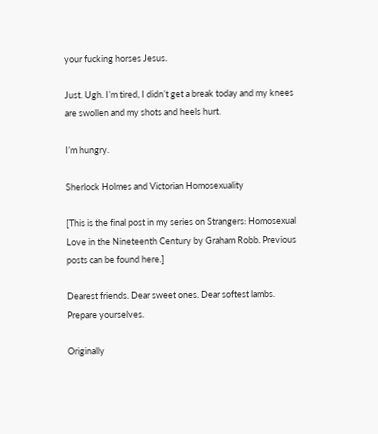your fucking horses Jesus.

Just. Ugh. I’m tired, I didn’t get a break today and my knees are swollen and my shots and heels hurt.

I’m hungry.

Sherlock Holmes and Victorian Homosexuality

[This is the final post in my series on Strangers: Homosexual Love in the Nineteenth Century by Graham Robb. Previous posts can be found here.]

Dearest friends. Dear sweet ones. Dear softest lambs. Prepare yourselves.

Originally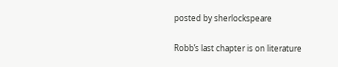posted by sherlockspeare

Robb’s last chapter is on literature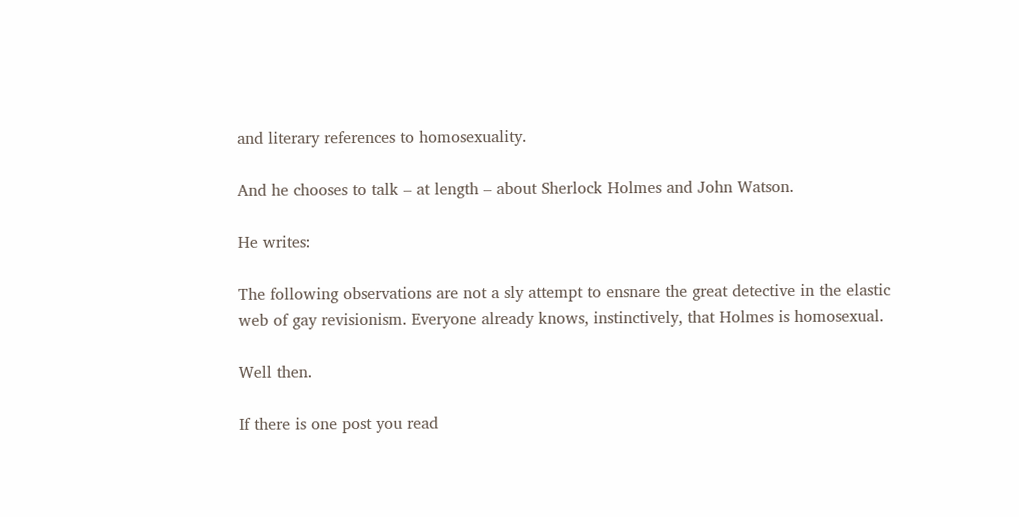and literary references to homosexuality.

And he chooses to talk – at length – about Sherlock Holmes and John Watson.

He writes:

The following observations are not a sly attempt to ensnare the great detective in the elastic web of gay revisionism. Everyone already knows, instinctively, that Holmes is homosexual.

Well then.

If there is one post you read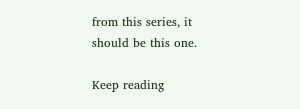from this series, it should be this one.

Keep reading